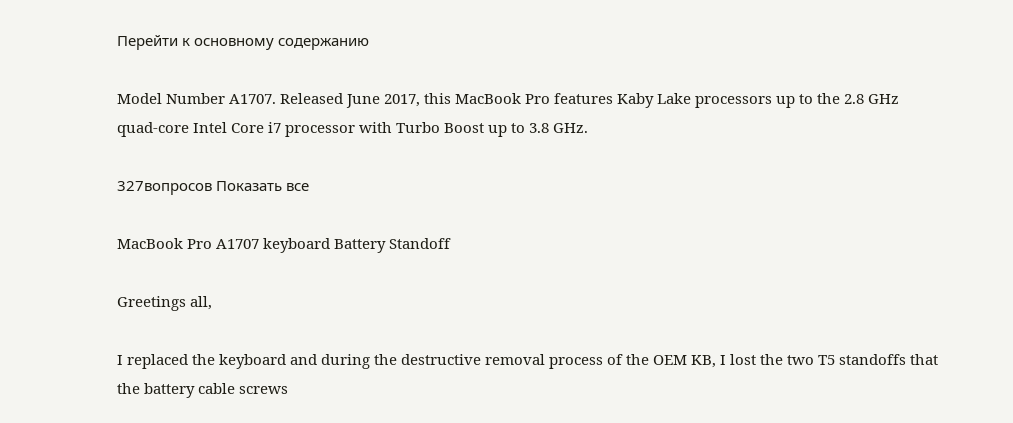Перейти к основному содержанию

Model Number A1707. Released June 2017, this MacBook Pro features Kaby Lake processors up to the 2.8 GHz quad-core Intel Core i7 processor with Turbo Boost up to 3.8 GHz.

327вопросов Показать все

MacBook Pro A1707 keyboard Battery Standoff

Greetings all,

I replaced the keyboard and during the destructive removal process of the OEM KB, I lost the two T5 standoffs that the battery cable screws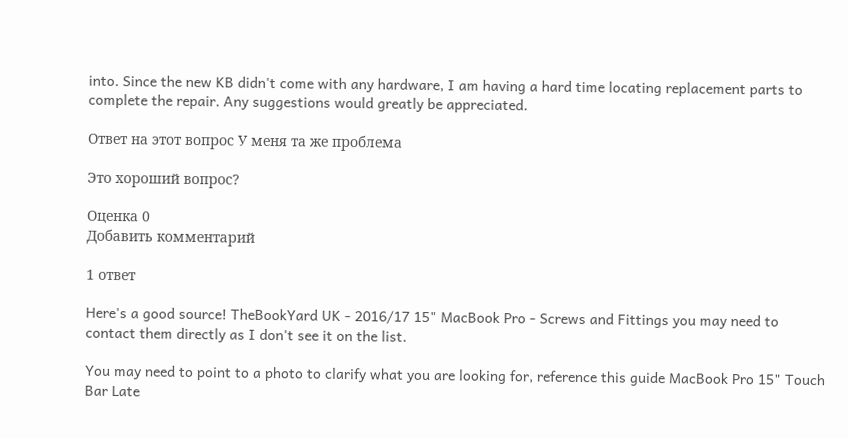into. Since the new KB didn't come with any hardware, I am having a hard time locating replacement parts to complete the repair. Any suggestions would greatly be appreciated.

Ответ на этот вопрос У меня та же проблема

Это хороший вопрос?

Оценка 0
Добавить комментарий

1 ответ

Here's a good source! TheBookYard UK - 2016/17 15" MacBook Pro - Screws and Fittings you may need to contact them directly as I don't see it on the list.

You may need to point to a photo to clarify what you are looking for, reference this guide MacBook Pro 15" Touch Bar Late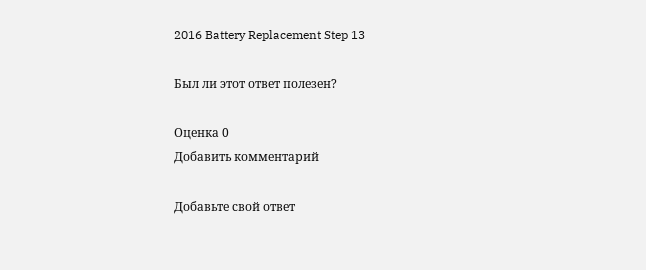2016 Battery Replacement Step 13

Был ли этот ответ полезен?

Оценка 0
Добавить комментарий

Добавьте свой ответ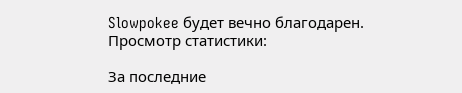Slowpokee будет вечно благодарен.
Просмотр статистики:

За последние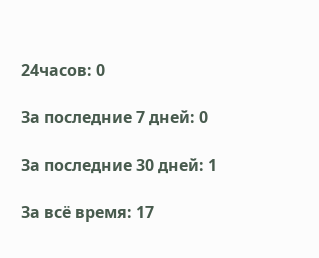24часов: 0

За последние 7 дней: 0

За последние 30 дней: 1

За всё время: 17